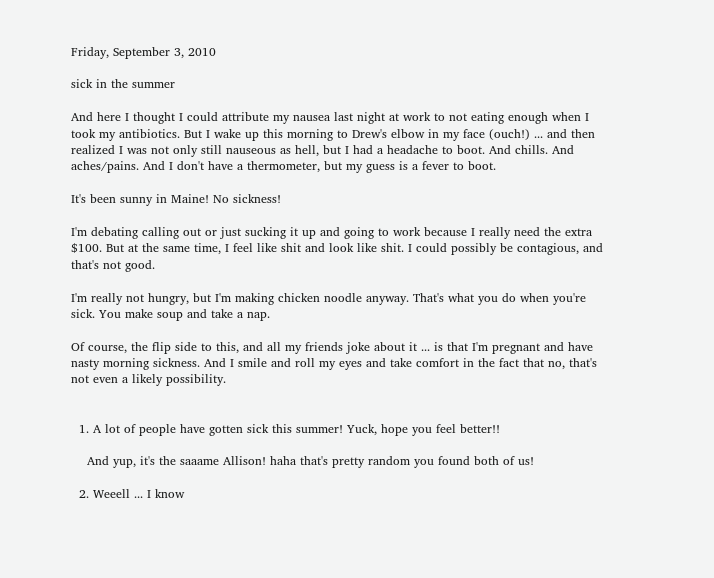Friday, September 3, 2010

sick in the summer

And here I thought I could attribute my nausea last night at work to not eating enough when I took my antibiotics. But I wake up this morning to Drew's elbow in my face (ouch!) ... and then realized I was not only still nauseous as hell, but I had a headache to boot. And chills. And aches/pains. And I don't have a thermometer, but my guess is a fever to boot.

It's been sunny in Maine! No sickness!

I'm debating calling out or just sucking it up and going to work because I really need the extra $100. But at the same time, I feel like shit and look like shit. I could possibly be contagious, and that's not good.

I'm really not hungry, but I'm making chicken noodle anyway. That's what you do when you're sick. You make soup and take a nap.

Of course, the flip side to this, and all my friends joke about it ... is that I'm pregnant and have nasty morning sickness. And I smile and roll my eyes and take comfort in the fact that no, that's not even a likely possibility.


  1. A lot of people have gotten sick this summer! Yuck, hope you feel better!!

    And yup, it's the saaame Allison! haha that's pretty random you found both of us!

  2. Weeell ... I know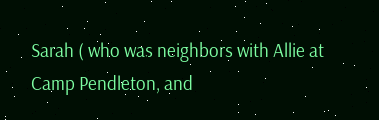Sarah ( who was neighbors with Allie at Camp Pendleton, and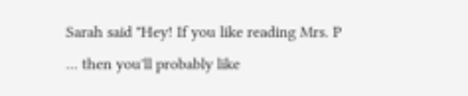Sarah said "Hey! If you like reading Mrs. P ... then you'll probably like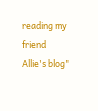reading my friend Allie's blog"